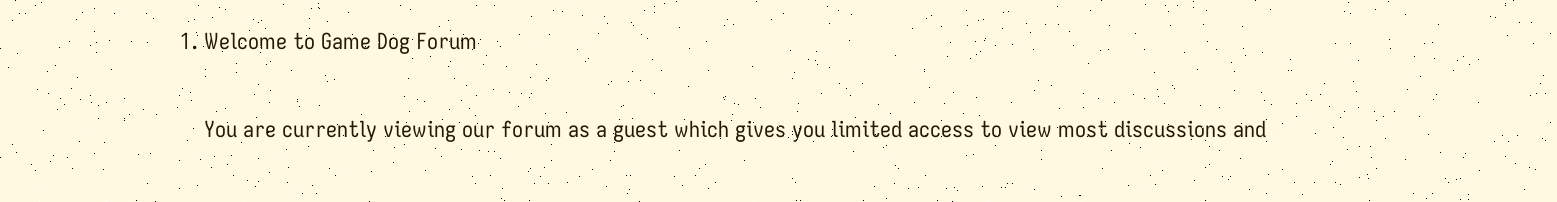1. Welcome to Game Dog Forum

    You are currently viewing our forum as a guest which gives you limited access to view most discussions and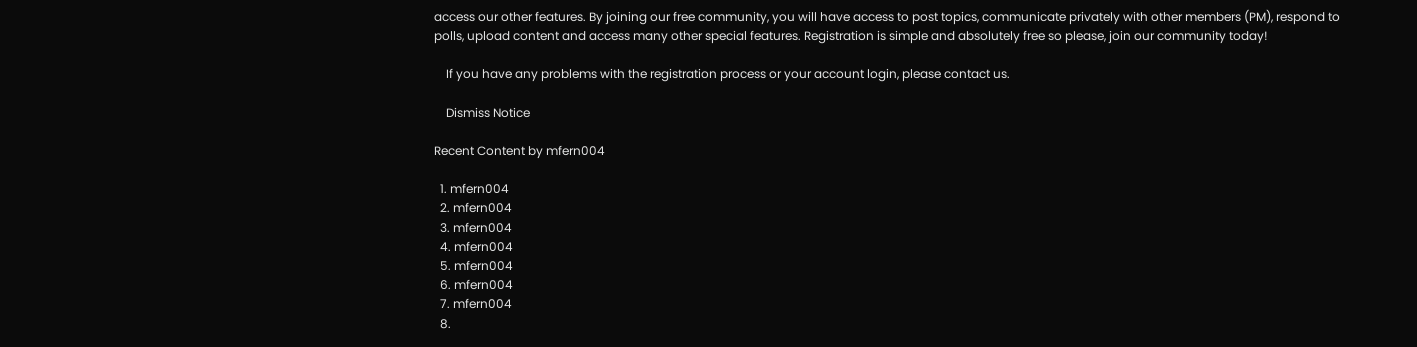access our other features. By joining our free community, you will have access to post topics, communicate privately with other members (PM), respond to polls, upload content and access many other special features. Registration is simple and absolutely free so please, join our community today!

    If you have any problems with the registration process or your account login, please contact us.

    Dismiss Notice

Recent Content by mfern004

  1. mfern004
  2. mfern004
  3. mfern004
  4. mfern004
  5. mfern004
  6. mfern004
  7. mfern004
  8.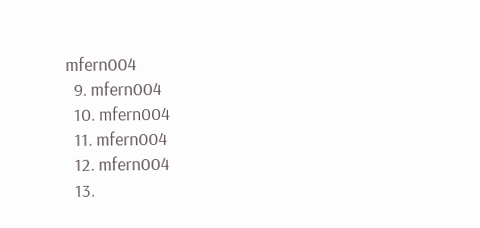mfern004
  9. mfern004
  10. mfern004
  11. mfern004
  12. mfern004
  13.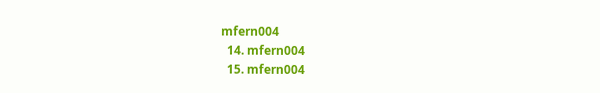mfern004
  14. mfern004
  15. mfern004